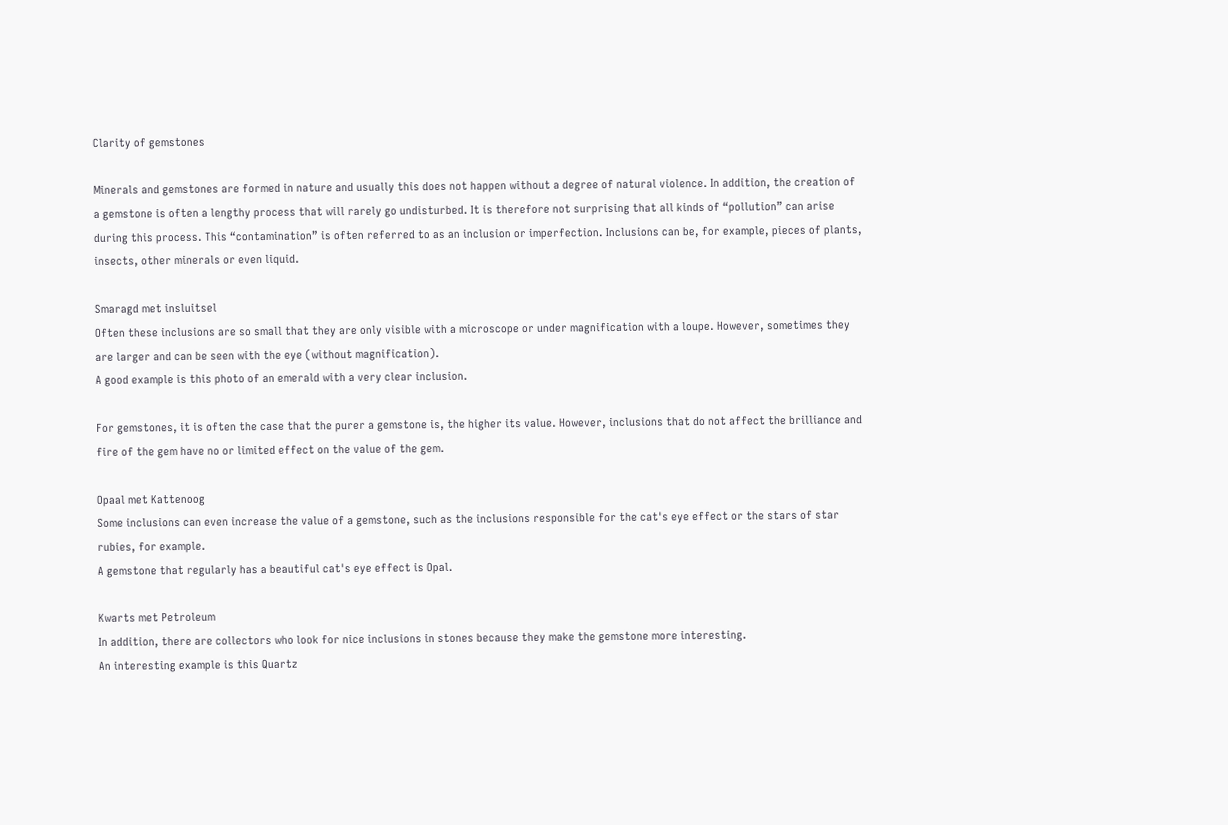Clarity of gemstones

Minerals and gemstones are formed in nature and usually this does not happen without a degree of natural violence. In addition, the creation of a gemstone is often a lengthy process that will rarely go undisturbed. It is therefore not surprising that all kinds of “pollution” can arise during this process. This “contamination” is often referred to as an inclusion or imperfection. Inclusions can be, for example, pieces of plants, insects, other minerals or even liquid.

Smaragd met insluitsel
Often these inclusions are so small that they are only visible with a microscope or under magnification with a loupe. However, sometimes they are larger and can be seen with the eye (without magnification).
A good example is this photo of an emerald with a very clear inclusion.

For gemstones, it is often the case that the purer a gemstone is, the higher its value. However, inclusions that do not affect the brilliance and fire of the gem have no or limited effect on the value of the gem.

Opaal met Kattenoog
Some inclusions can even increase the value of a gemstone, such as the inclusions responsible for the cat's eye effect or the stars of star rubies, for example.
A gemstone that regularly has a beautiful cat's eye effect is Opal.

Kwarts met Petroleum
In addition, there are collectors who look for nice inclusions in stones because they make the gemstone more interesting.
An interesting example is this Quartz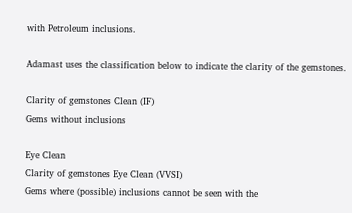with Petroleum inclusions.

Adamast uses the classification below to indicate the clarity of the gemstones.

Clarity of gemstones Clean (IF)
Gems without inclusions

Eye Clean
Clarity of gemstones Eye Clean (VVSI)
Gems where (possible) inclusions cannot be seen with the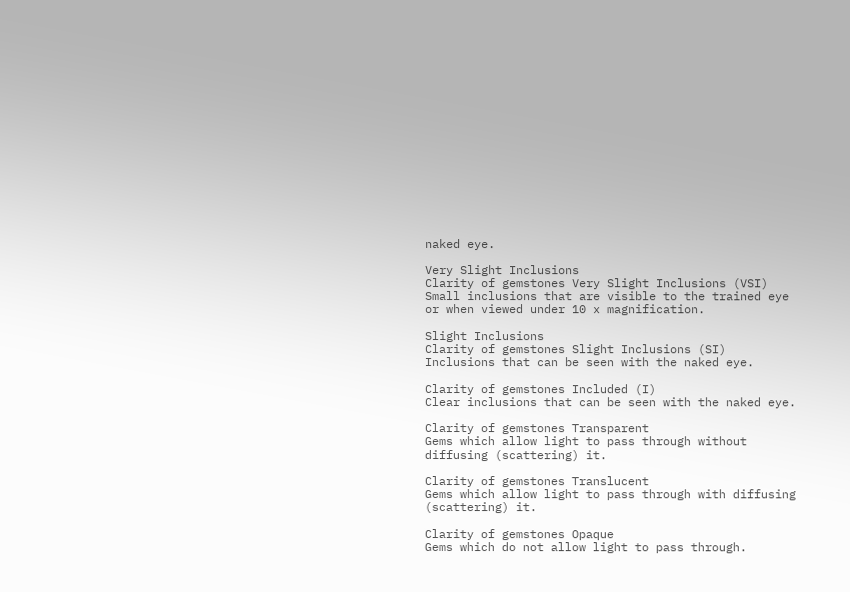naked eye.

Very Slight Inclusions
Clarity of gemstones Very Slight Inclusions (VSI)
Small inclusions that are visible to the trained eye or when viewed under 10 x magnification.

Slight Inclusions
Clarity of gemstones Slight Inclusions (SI)
Inclusions that can be seen with the naked eye.

Clarity of gemstones Included (I)
Clear inclusions that can be seen with the naked eye.

Clarity of gemstones Transparent
Gems which allow light to pass through without diffusing (scattering) it.

Clarity of gemstones Translucent
Gems which allow light to pass through with diffusing (scattering) it.

Clarity of gemstones Opaque
Gems which do not allow light to pass through.